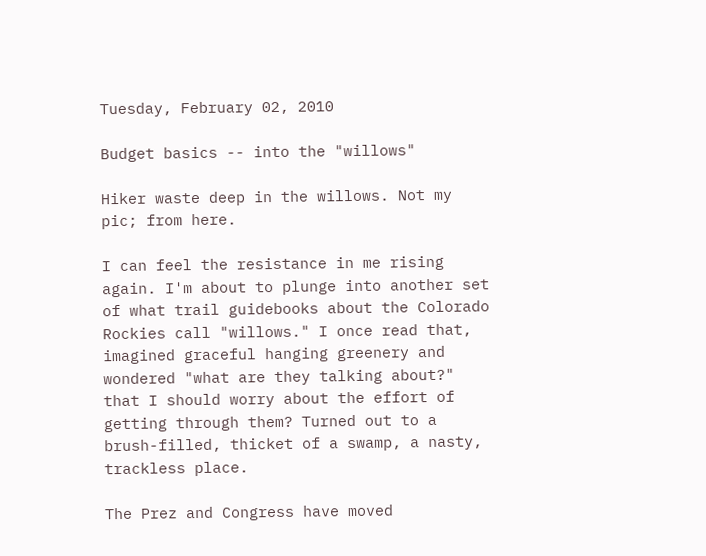Tuesday, February 02, 2010

Budget basics -- into the "willows"

Hiker waste deep in the willows. Not my pic; from here.

I can feel the resistance in me rising again. I'm about to plunge into another set of what trail guidebooks about the Colorado Rockies call "willows." I once read that, imagined graceful hanging greenery and wondered "what are they talking about?" that I should worry about the effort of getting through them? Turned out to a brush-filled, thicket of a swamp, a nasty, trackless place.

The Prez and Congress have moved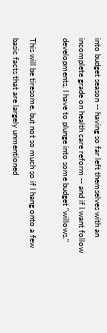into budget season -- having so far left themselves with an incomplete grade on health care reform -- and if I want follow developments, I have to plunge into some budget "willows."

This will be tiresome, but not so much so if I hang onto a few basic facts that are largely unmentioned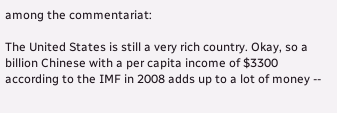among the commentariat:

The United States is still a very rich country. Okay, so a billion Chinese with a per capita income of $3300 according to the IMF in 2008 adds up to a lot of money --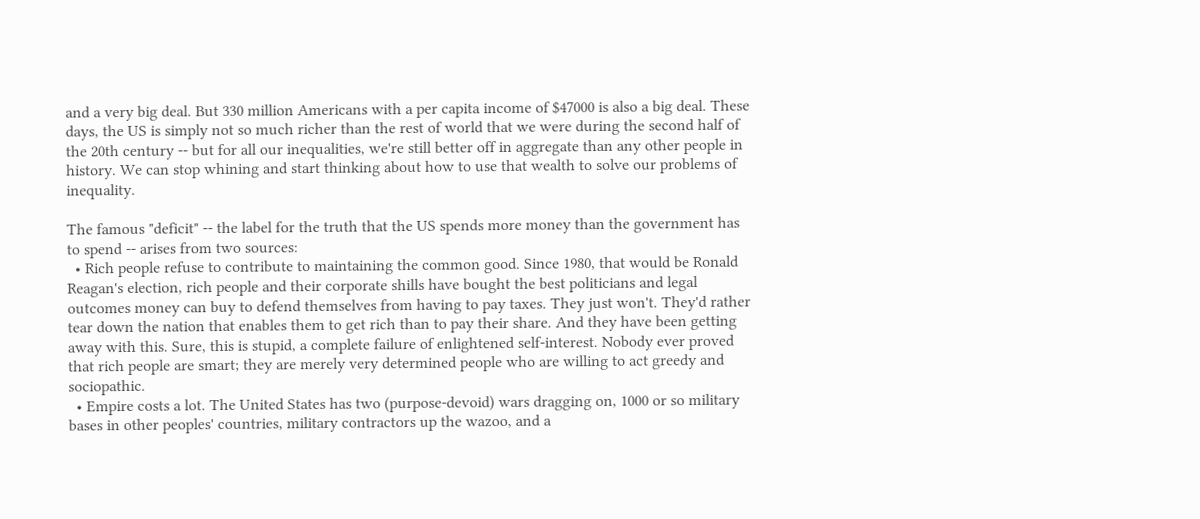and a very big deal. But 330 million Americans with a per capita income of $47000 is also a big deal. These days, the US is simply not so much richer than the rest of world that we were during the second half of the 20th century -- but for all our inequalities, we're still better off in aggregate than any other people in history. We can stop whining and start thinking about how to use that wealth to solve our problems of inequality.

The famous "deficit" -- the label for the truth that the US spends more money than the government has to spend -- arises from two sources:
  • Rich people refuse to contribute to maintaining the common good. Since 1980, that would be Ronald Reagan's election, rich people and their corporate shills have bought the best politicians and legal outcomes money can buy to defend themselves from having to pay taxes. They just won't. They'd rather tear down the nation that enables them to get rich than to pay their share. And they have been getting away with this. Sure, this is stupid, a complete failure of enlightened self-interest. Nobody ever proved that rich people are smart; they are merely very determined people who are willing to act greedy and sociopathic.
  • Empire costs a lot. The United States has two (purpose-devoid) wars dragging on, 1000 or so military bases in other peoples' countries, military contractors up the wazoo, and a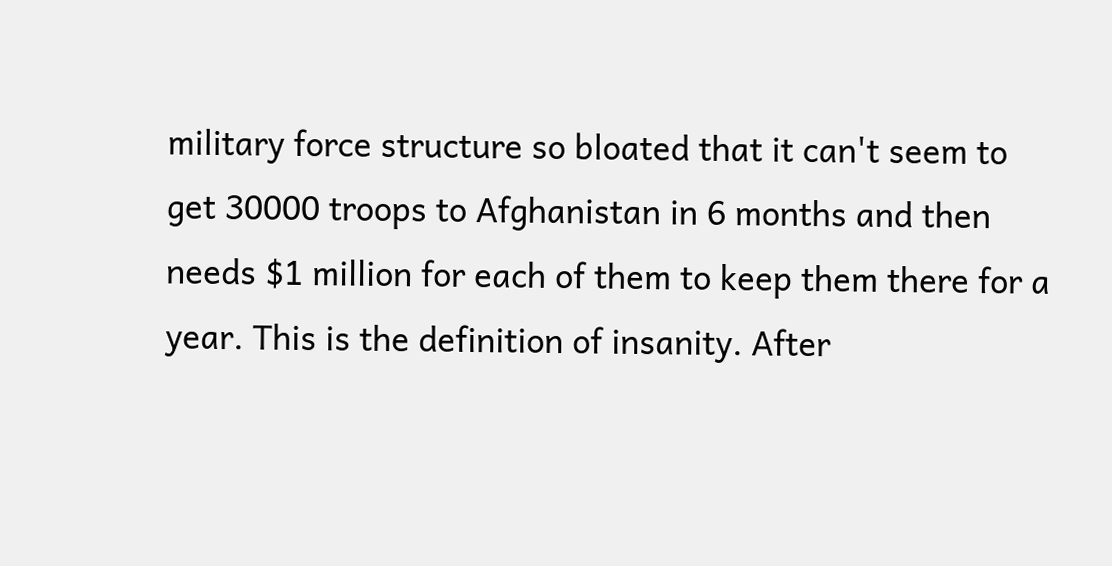military force structure so bloated that it can't seem to get 30000 troops to Afghanistan in 6 months and then needs $1 million for each of them to keep them there for a year. This is the definition of insanity. After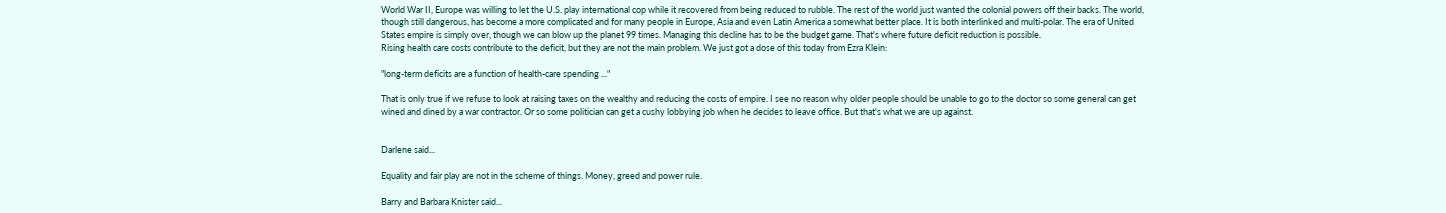World War II, Europe was willing to let the U.S. play international cop while it recovered from being reduced to rubble. The rest of the world just wanted the colonial powers off their backs. The world, though still dangerous, has become a more complicated and for many people in Europe, Asia and even Latin America a somewhat better place. It is both interlinked and multi-polar. The era of United States empire is simply over, though we can blow up the planet 99 times. Managing this decline has to be the budget game. That's where future deficit reduction is possible.
Rising health care costs contribute to the deficit, but they are not the main problem. We just got a dose of this today from Ezra Klein:

"long-term deficits are a function of health-care spending ..."

That is only true if we refuse to look at raising taxes on the wealthy and reducing the costs of empire. I see no reason why older people should be unable to go to the doctor so some general can get wined and dined by a war contractor. Or so some politician can get a cushy lobbying job when he decides to leave office. But that's what we are up against.


Darlene said...

Equality and fair play are not in the scheme of things. Money, greed and power rule.

Barry and Barbara Knister said...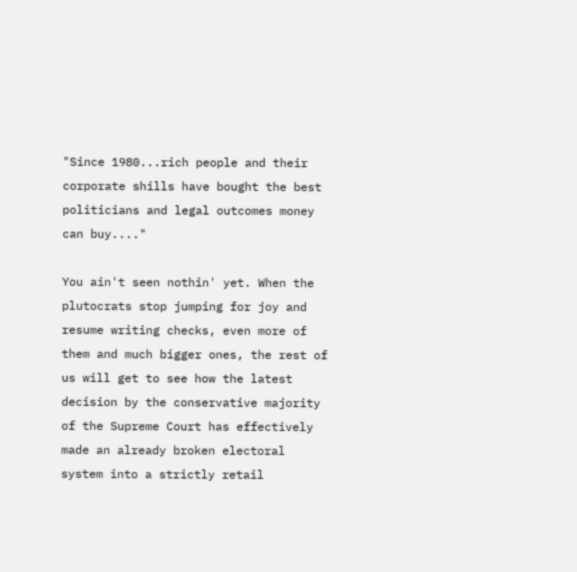"Since 1980...rich people and their corporate shills have bought the best politicians and legal outcomes money can buy...."

You ain't seen nothin' yet. When the plutocrats stop jumping for joy and resume writing checks, even more of them and much bigger ones, the rest of us will get to see how the latest decision by the conservative majority of the Supreme Court has effectively made an already broken electoral system into a strictly retail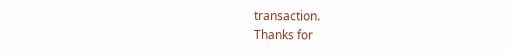transaction.
Thanks for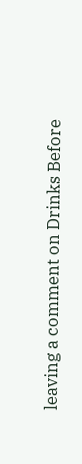leaving a comment on Drinks Before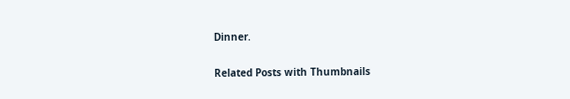Dinner.

Related Posts with Thumbnails